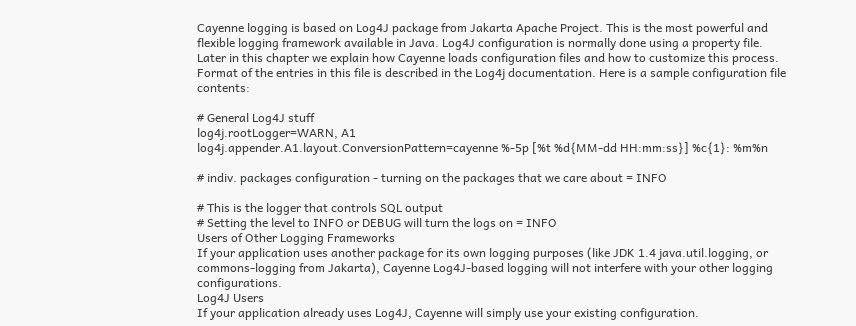Cayenne logging is based on Log4J package from Jakarta Apache Project. This is the most powerful and flexible logging framework available in Java. Log4J configuration is normally done using a property file. Later in this chapter we explain how Cayenne loads configuration files and how to customize this process. Format of the entries in this file is described in the Log4j documentation. Here is a sample configuration file contents:

# General Log4J stuff
log4j.rootLogger=WARN, A1
log4j.appender.A1.layout.ConversionPattern=cayenne %-5p [%t %d{MM-dd HH:mm:ss}] %c{1}: %m%n

# indiv. packages configuration - turning on the packages that we care about = INFO

# This is the logger that controls SQL output
# Setting the level to INFO or DEBUG will turn the logs on = INFO
Users of Other Logging Frameworks
If your application uses another package for its own logging purposes (like JDK 1.4 java.util.logging, or commons-logging from Jakarta), Cayenne Log4J-based logging will not interfere with your other logging configurations.
Log4J Users
If your application already uses Log4J, Cayenne will simply use your existing configuration.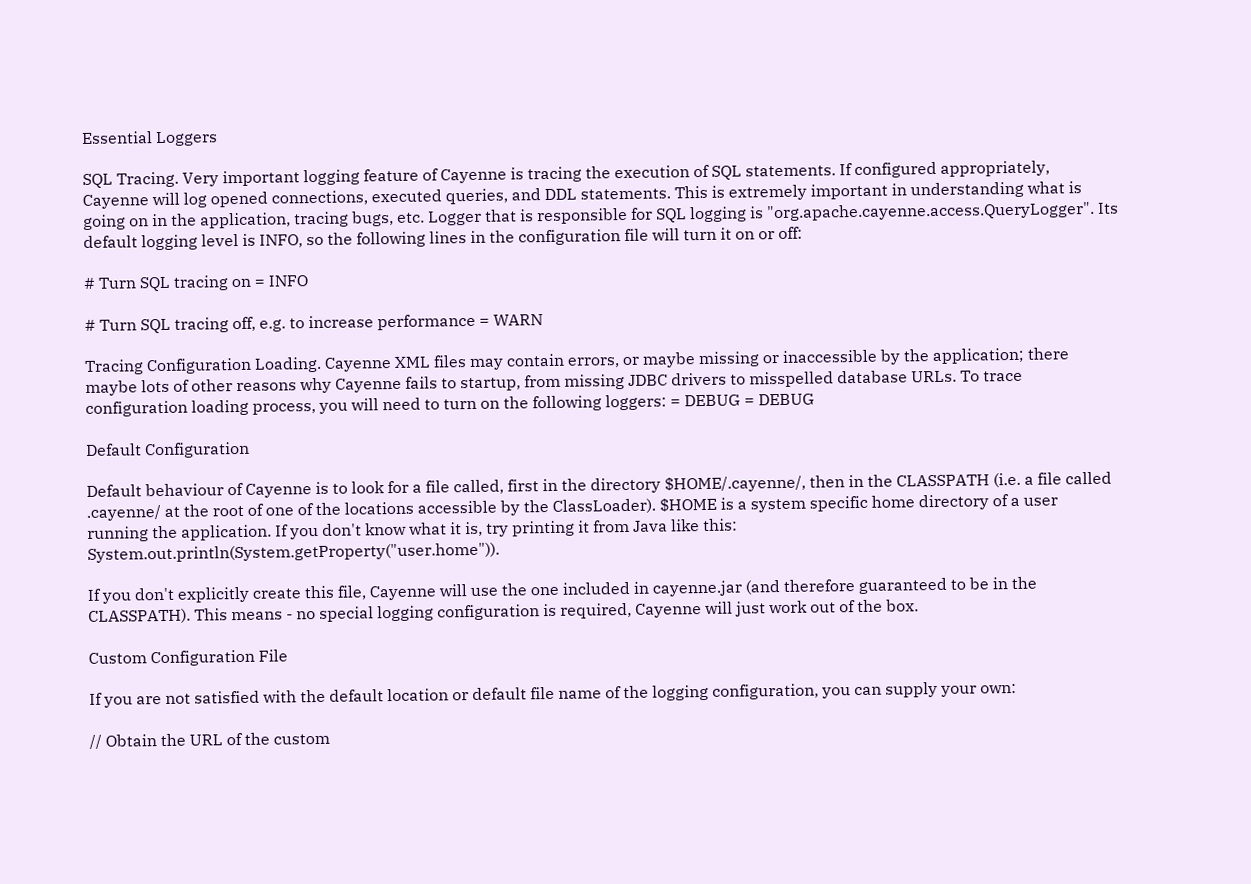Essential Loggers

SQL Tracing. Very important logging feature of Cayenne is tracing the execution of SQL statements. If configured appropriately, Cayenne will log opened connections, executed queries, and DDL statements. This is extremely important in understanding what is going on in the application, tracing bugs, etc. Logger that is responsible for SQL logging is "org.apache.cayenne.access.QueryLogger". Its default logging level is INFO, so the following lines in the configuration file will turn it on or off:

# Turn SQL tracing on = INFO

# Turn SQL tracing off, e.g. to increase performance = WARN

Tracing Configuration Loading. Cayenne XML files may contain errors, or maybe missing or inaccessible by the application; there maybe lots of other reasons why Cayenne fails to startup, from missing JDBC drivers to misspelled database URLs. To trace configuration loading process, you will need to turn on the following loggers: = DEBUG = DEBUG

Default Configuration

Default behaviour of Cayenne is to look for a file called, first in the directory $HOME/.cayenne/, then in the CLASSPATH (i.e. a file called .cayenne/ at the root of one of the locations accessible by the ClassLoader). $HOME is a system specific home directory of a user running the application. If you don't know what it is, try printing it from Java like this: System.out.println(System.getProperty("user.home")).

If you don't explicitly create this file, Cayenne will use the one included in cayenne.jar (and therefore guaranteed to be in the CLASSPATH). This means - no special logging configuration is required, Cayenne will just work out of the box.

Custom Configuration File

If you are not satisfied with the default location or default file name of the logging configuration, you can supply your own:

// Obtain the URL of the custom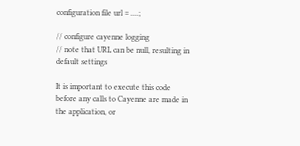configuration file url = ....;

// configure cayenne logging
// note that URL can be null, resulting in default settings

It is important to execute this code before any calls to Cayenne are made in the application, or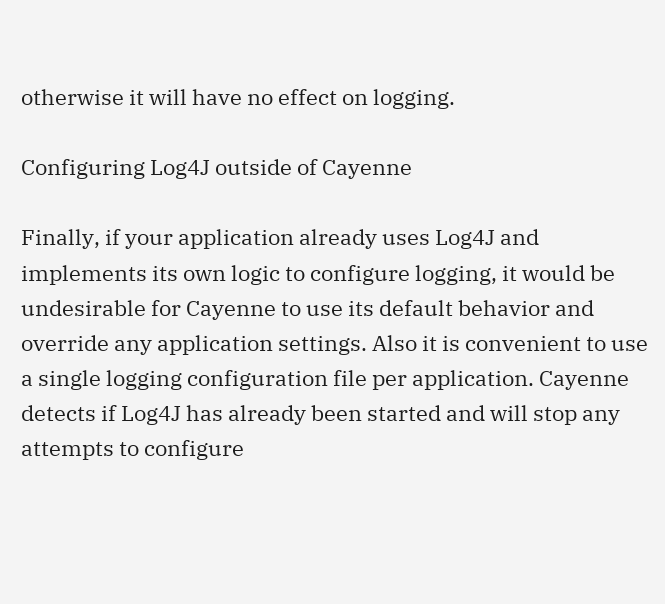otherwise it will have no effect on logging.

Configuring Log4J outside of Cayenne

Finally, if your application already uses Log4J and implements its own logic to configure logging, it would be undesirable for Cayenne to use its default behavior and override any application settings. Also it is convenient to use a single logging configuration file per application. Cayenne detects if Log4J has already been started and will stop any attempts to configure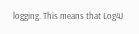logging. This means that Log4J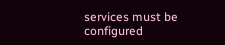services must be configured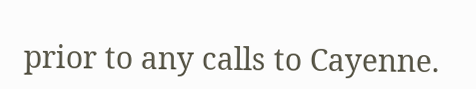prior to any calls to Cayenne.